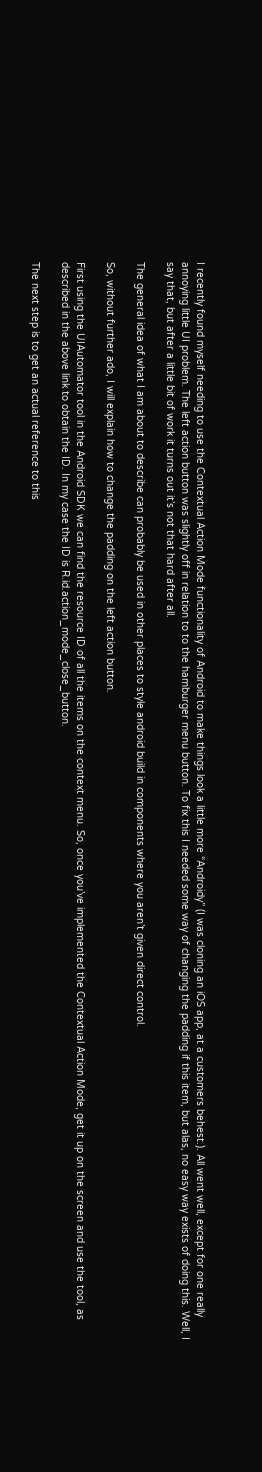I recently found myself needing to use the Contextual Action Mode functionality of Android to make things look a little more “Androidy” (I was cloning an iOS app, at a customers behest.). All went well, except for one really annoying little UI problem. The left action button was slightly off in relation to to the hamburger menu button. To fix this I needed some way of changing the padding if this item, but alas, no easy way exists of doing this. Well, I say that, but after a little bit of work it turns out it’s not that hard after all.

The general idea of what I am about to describe can probably be used in other places to style android build in components where you aren’t given direct control.

So, without further ado, I will explain how to change the padding on the left action button.

First using the UIAutomator tool in the Android SDK we can find the resource ID of all the items on the context menu. So, once you’ve implemented the Contextual Action Mode, get it up on the screen and use the tool, as described in the above link to obtain the ID. In my case the ID is R.id.action_mode_close_button.

The next step is to get an actual reference to this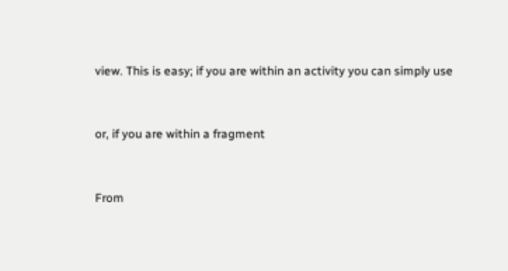view. This is easy; if you are within an activity you can simply use


or, if you are within a fragment


From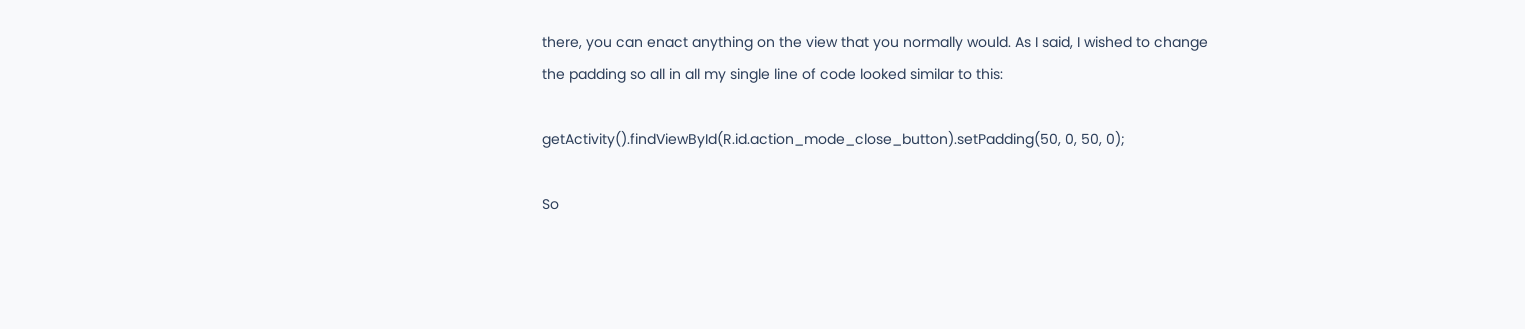there, you can enact anything on the view that you normally would. As I said, I wished to change the padding so all in all my single line of code looked similar to this:

getActivity().findViewById(R.id.action_mode_close_button).setPadding(50, 0, 50, 0);

So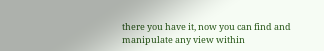there you have it, now you can find and manipulate any view within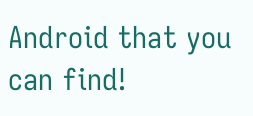Android that you can find!